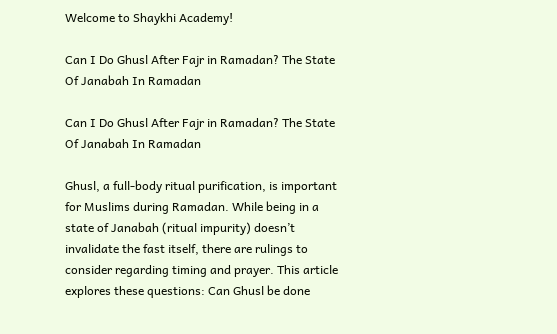Welcome to Shaykhi Academy!

Can I Do Ghusl After Fajr in Ramadan? The State Of Janabah In Ramadan

Can I Do Ghusl After Fajr in Ramadan? The State Of Janabah In Ramadan

Ghusl, a full-body ritual purification, is important for Muslims during Ramadan. While being in a state of Janabah (ritual impurity) doesn’t invalidate the fast itself, there are rulings to consider regarding timing and prayer. This article explores these questions: Can Ghusl be done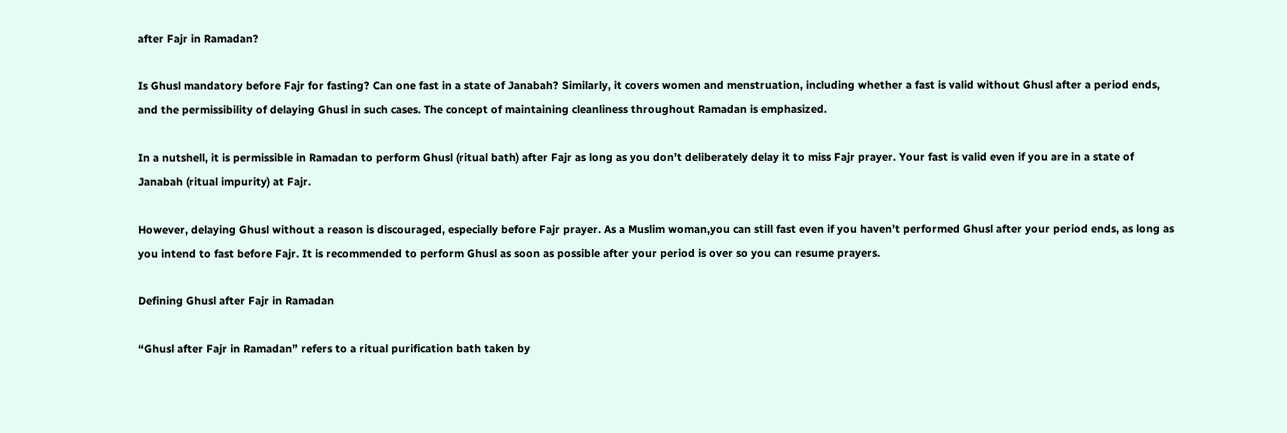after Fajr in Ramadan?

Is Ghusl mandatory before Fajr for fasting? Can one fast in a state of Janabah? Similarly, it covers women and menstruation, including whether a fast is valid without Ghusl after a period ends, and the permissibility of delaying Ghusl in such cases. The concept of maintaining cleanliness throughout Ramadan is emphasized.

In a nutshell, it is permissible in Ramadan to perform Ghusl (ritual bath) after Fajr as long as you don’t deliberately delay it to miss Fajr prayer. Your fast is valid even if you are in a state of Janabah (ritual impurity) at Fajr.

However, delaying Ghusl without a reason is discouraged, especially before Fajr prayer. As a Muslim woman,you can still fast even if you haven’t performed Ghusl after your period ends, as long as you intend to fast before Fajr. It is recommended to perform Ghusl as soon as possible after your period is over so you can resume prayers.

Defining Ghusl after Fajr in Ramadan

“Ghusl after Fajr in Ramadan” refers to a ritual purification bath taken by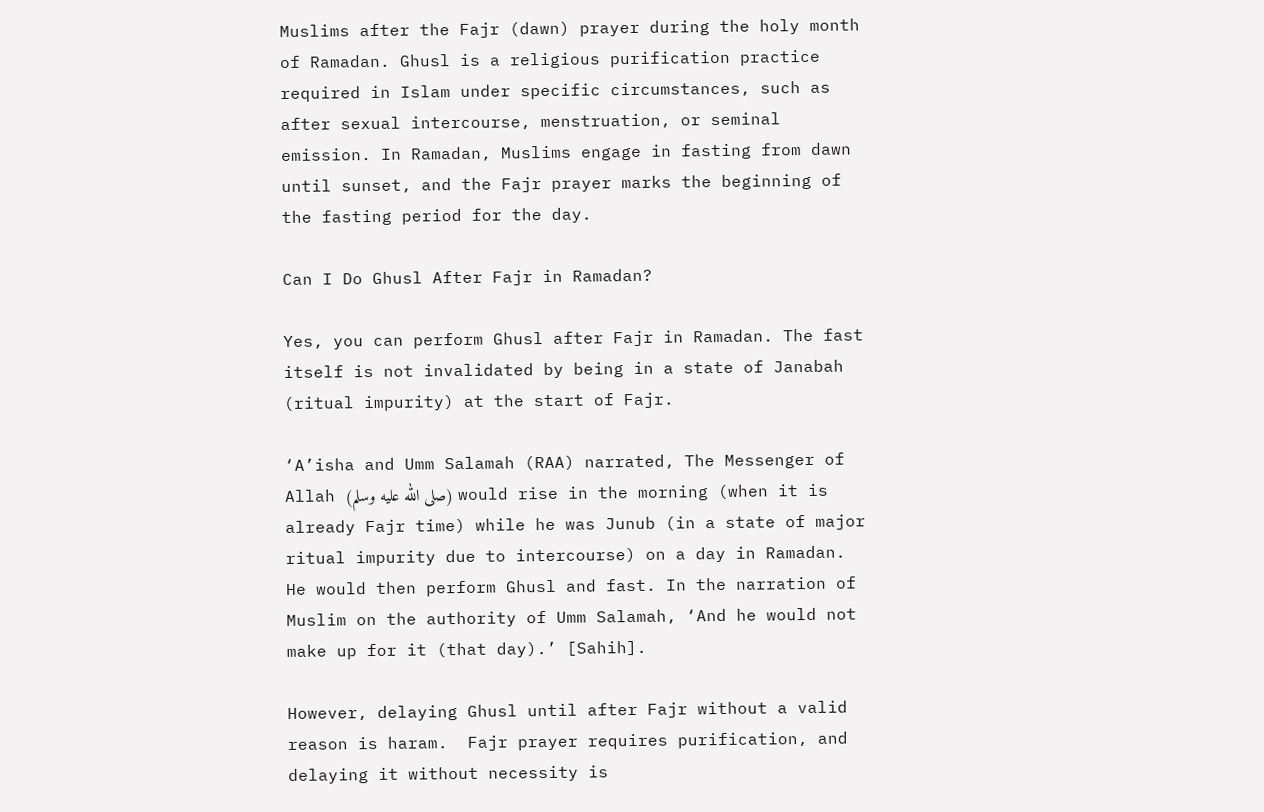Muslims after the Fajr (dawn) prayer during the holy month of Ramadan. Ghusl is a religious purification practice required in Islam under specific circumstances, such as after sexual intercourse, menstruation, or seminal emission. In Ramadan, Muslims engage in fasting from dawn until sunset, and the Fajr prayer marks the beginning of the fasting period for the day.

Can I Do Ghusl After Fajr in Ramadan?

Yes, you can perform Ghusl after Fajr in Ramadan. The fast itself is not invalidated by being in a state of Janabah (ritual impurity) at the start of Fajr.

‘A’isha and Umm Salamah (RAA) narrated, The Messenger of Allah (صلى الله عليه وسلم) would rise in the morning (when it is already Fajr time) while he was Junub (in a state of major ritual impurity due to intercourse) on a day in Ramadan. He would then perform Ghusl and fast. In the narration of Muslim on the authority of Umm Salamah, ‘And he would not make up for it (that day).’ [Sahih].

However, delaying Ghusl until after Fajr without a valid reason is haram.  Fajr prayer requires purification, and delaying it without necessity is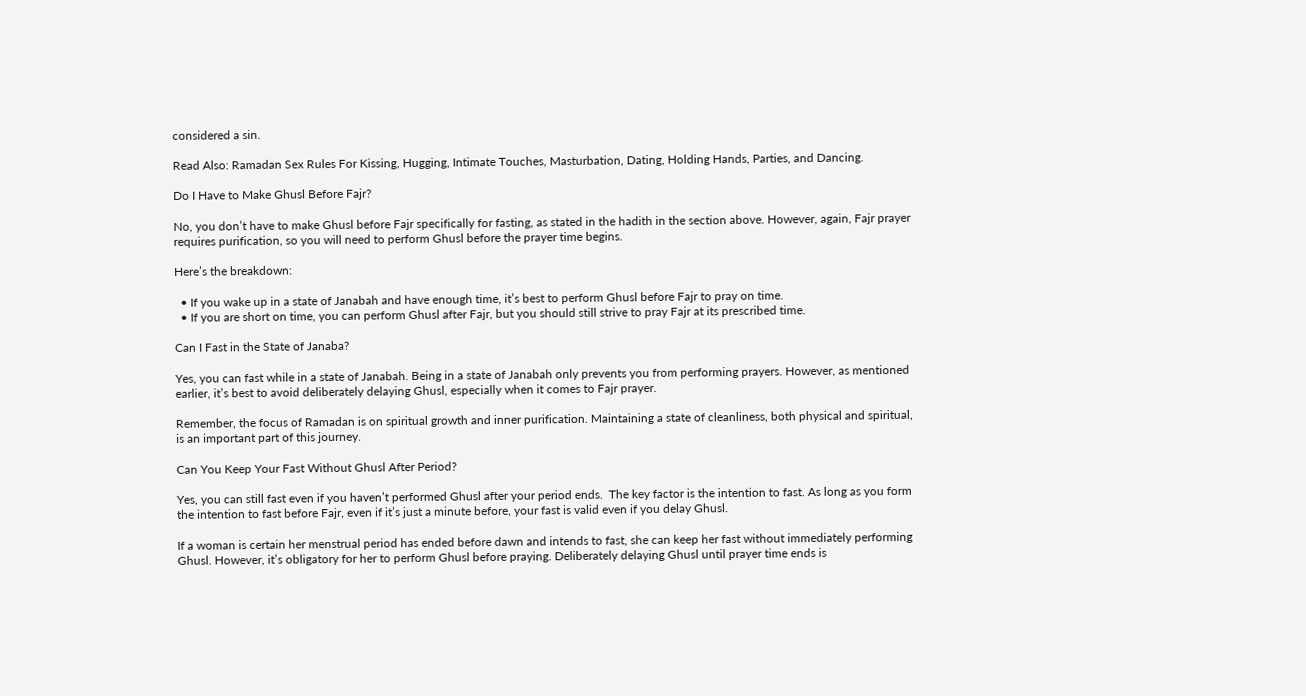considered a sin.

Read Also: Ramadan Sex Rules For Kissing, Hugging, Intimate Touches, Masturbation, Dating, Holding Hands, Parties, and Dancing.

Do I Have to Make Ghusl Before Fajr?

No, you don’t have to make Ghusl before Fajr specifically for fasting, as stated in the hadith in the section above. However, again, Fajr prayer requires purification, so you will need to perform Ghusl before the prayer time begins.

Here’s the breakdown:

  • If you wake up in a state of Janabah and have enough time, it’s best to perform Ghusl before Fajr to pray on time.
  • If you are short on time, you can perform Ghusl after Fajr, but you should still strive to pray Fajr at its prescribed time.

Can I Fast in the State of Janaba?

Yes, you can fast while in a state of Janabah. Being in a state of Janabah only prevents you from performing prayers. However, as mentioned earlier, it’s best to avoid deliberately delaying Ghusl, especially when it comes to Fajr prayer.

Remember, the focus of Ramadan is on spiritual growth and inner purification. Maintaining a state of cleanliness, both physical and spiritual, is an important part of this journey.

Can You Keep Your Fast Without Ghusl After Period?

Yes, you can still fast even if you haven’t performed Ghusl after your period ends.  The key factor is the intention to fast. As long as you form the intention to fast before Fajr, even if it’s just a minute before, your fast is valid even if you delay Ghusl.

If a woman is certain her menstrual period has ended before dawn and intends to fast, she can keep her fast without immediately performing Ghusl. However, it’s obligatory for her to perform Ghusl before praying. Deliberately delaying Ghusl until prayer time ends is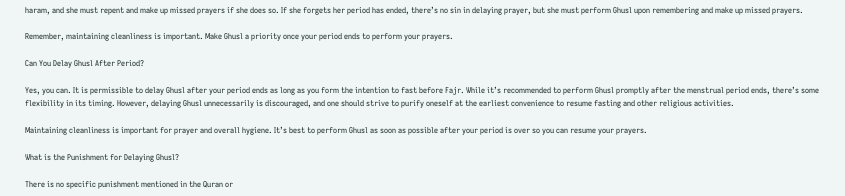haram, and she must repent and make up missed prayers if she does so. If she forgets her period has ended, there’s no sin in delaying prayer, but she must perform Ghusl upon remembering and make up missed prayers.

Remember, maintaining cleanliness is important. Make Ghusl a priority once your period ends to perform your prayers.

Can You Delay Ghusl After Period?

Yes, you can. It is permissible to delay Ghusl after your period ends as long as you form the intention to fast before Fajr. While it’s recommended to perform Ghusl promptly after the menstrual period ends, there’s some flexibility in its timing. However, delaying Ghusl unnecessarily is discouraged, and one should strive to purify oneself at the earliest convenience to resume fasting and other religious activities.

Maintaining cleanliness is important for prayer and overall hygiene. It’s best to perform Ghusl as soon as possible after your period is over so you can resume your prayers.

What is the Punishment for Delaying Ghusl?

There is no specific punishment mentioned in the Quran or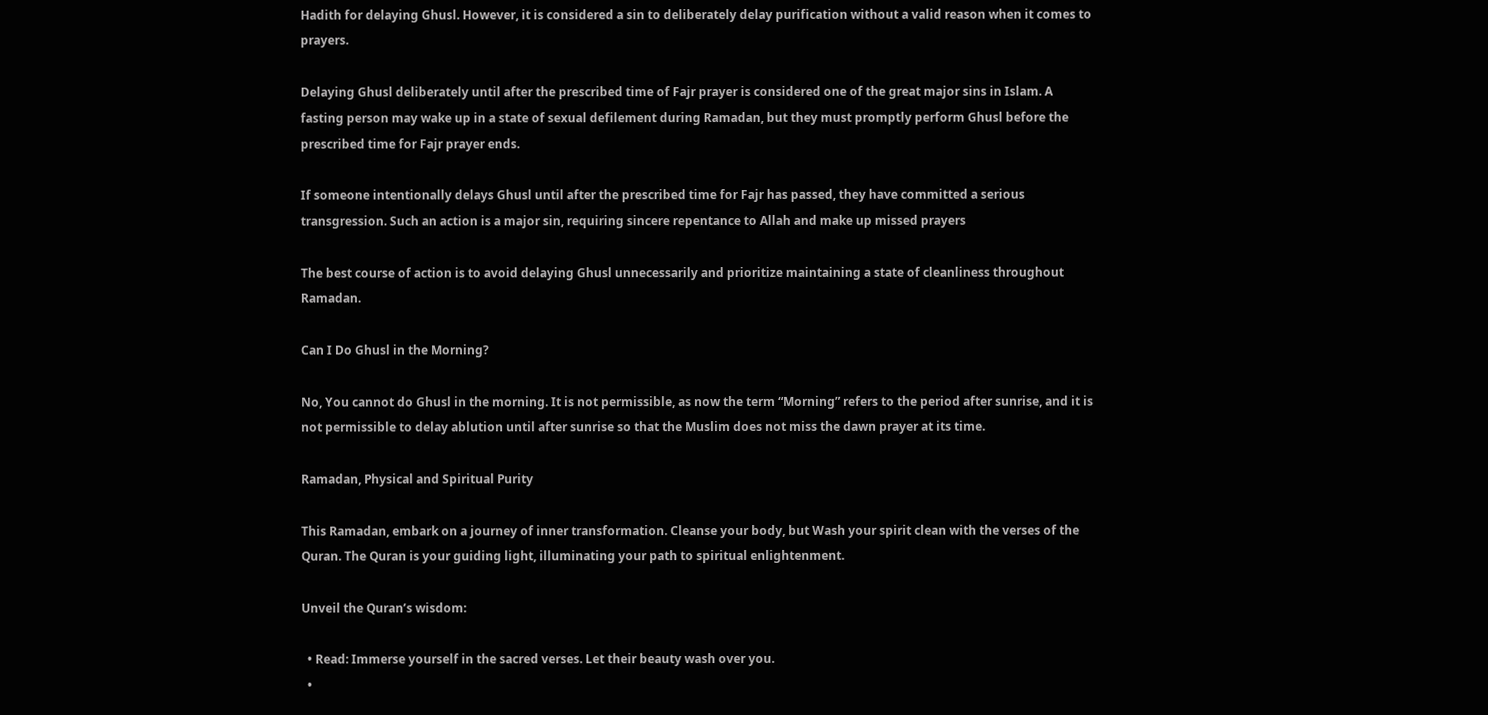Hadith for delaying Ghusl. However, it is considered a sin to deliberately delay purification without a valid reason when it comes to prayers.

Delaying Ghusl deliberately until after the prescribed time of Fajr prayer is considered one of the great major sins in Islam. A fasting person may wake up in a state of sexual defilement during Ramadan, but they must promptly perform Ghusl before the prescribed time for Fajr prayer ends.

If someone intentionally delays Ghusl until after the prescribed time for Fajr has passed, they have committed a serious transgression. Such an action is a major sin, requiring sincere repentance to Allah and make up missed prayers

The best course of action is to avoid delaying Ghusl unnecessarily and prioritize maintaining a state of cleanliness throughout Ramadan.

Can I Do Ghusl in the Morning?

No, You cannot do Ghusl in the morning. It is not permissible, as now the term “Morning” refers to the period after sunrise, and it is not permissible to delay ablution until after sunrise so that the Muslim does not miss the dawn prayer at its time.

Ramadan, Physical and Spiritual Purity

This Ramadan, embark on a journey of inner transformation. Cleanse your body, but Wash your spirit clean with the verses of the Quran. The Quran is your guiding light, illuminating your path to spiritual enlightenment.

Unveil the Quran’s wisdom:

  • Read: Immerse yourself in the sacred verses. Let their beauty wash over you.
  •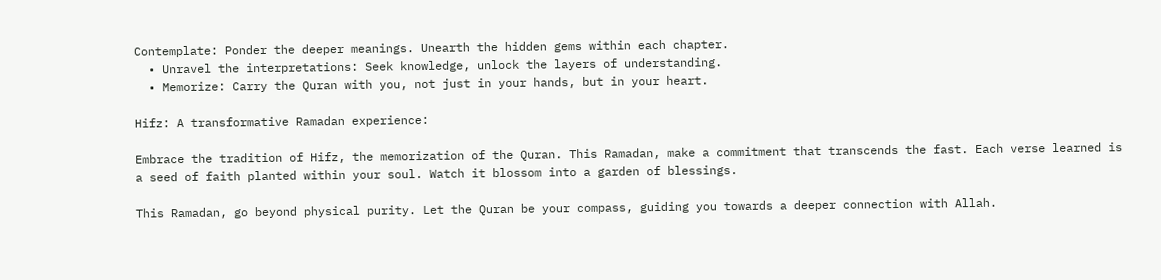Contemplate: Ponder the deeper meanings. Unearth the hidden gems within each chapter.
  • Unravel the interpretations: Seek knowledge, unlock the layers of understanding.
  • Memorize: Carry the Quran with you, not just in your hands, but in your heart.

Hifz: A transformative Ramadan experience:

Embrace the tradition of Hifz, the memorization of the Quran. This Ramadan, make a commitment that transcends the fast. Each verse learned is a seed of faith planted within your soul. Watch it blossom into a garden of blessings.

This Ramadan, go beyond physical purity. Let the Quran be your compass, guiding you towards a deeper connection with Allah.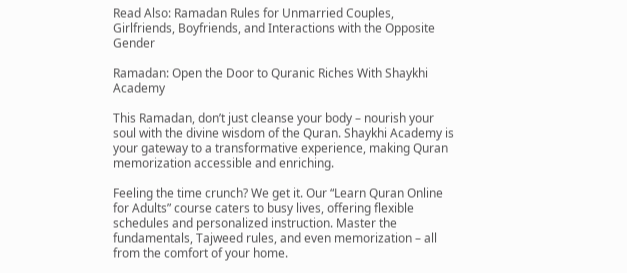Read Also: Ramadan Rules for Unmarried Couples, Girlfriends, Boyfriends, and Interactions with the Opposite Gender

Ramadan: Open the Door to Quranic Riches With Shaykhi Academy

This Ramadan, don’t just cleanse your body – nourish your soul with the divine wisdom of the Quran. Shaykhi Academy is your gateway to a transformative experience, making Quran memorization accessible and enriching.

Feeling the time crunch? We get it. Our “Learn Quran Online for Adults” course caters to busy lives, offering flexible schedules and personalized instruction. Master the fundamentals, Tajweed rules, and even memorization – all from the comfort of your home.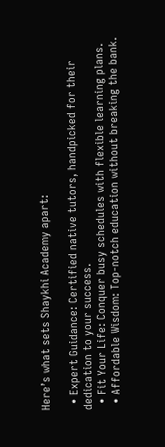Here’s what sets Shaykhi Academy apart:

  • Expert Guidance: Certified native tutors, handpicked for their dedication to your success.
  • Fit Your Life: Conquer busy schedules with flexible learning plans.
  • Affordable Wisdom: Top-notch education without breaking the bank.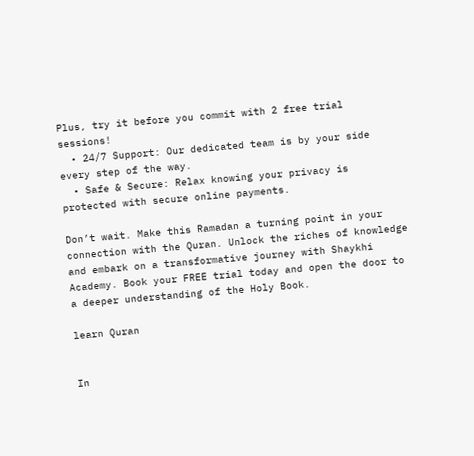Plus, try it before you commit with 2 free trial sessions!
  • 24/7 Support: Our dedicated team is by your side every step of the way.
  • Safe & Secure: Relax knowing your privacy is protected with secure online payments.

Don’t wait. Make this Ramadan a turning point in your connection with the Quran. Unlock the riches of knowledge and embark on a transformative journey with Shaykhi Academy. Book your FREE trial today and open the door to a deeper understanding of the Holy Book.

learn Quran


In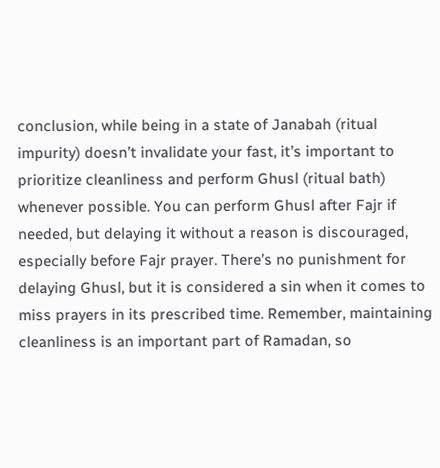conclusion, while being in a state of Janabah (ritual impurity) doesn’t invalidate your fast, it’s important to prioritize cleanliness and perform Ghusl (ritual bath) whenever possible. You can perform Ghusl after Fajr if needed, but delaying it without a reason is discouraged, especially before Fajr prayer. There’s no punishment for delaying Ghusl, but it is considered a sin when it comes to miss prayers in its prescribed time. Remember, maintaining cleanliness is an important part of Ramadan, so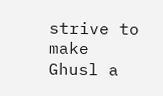strive to make Ghusl a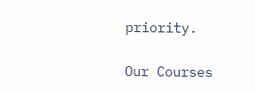priority.

Our Courses